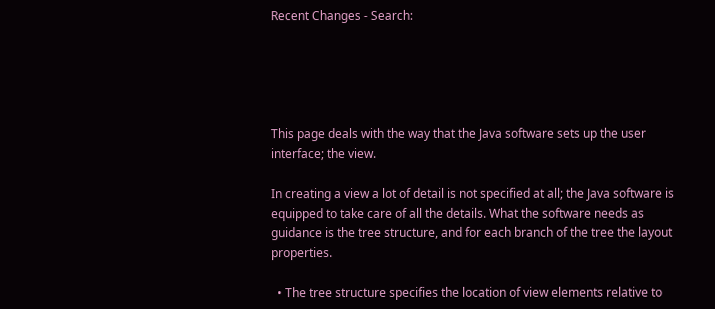Recent Changes - Search:





This page deals with the way that the Java software sets up the user interface; the view.

In creating a view a lot of detail is not specified at all; the Java software is equipped to take care of all the details. What the software needs as guidance is the tree structure, and for each branch of the tree the layout properties.

  • The tree structure specifies the location of view elements relative to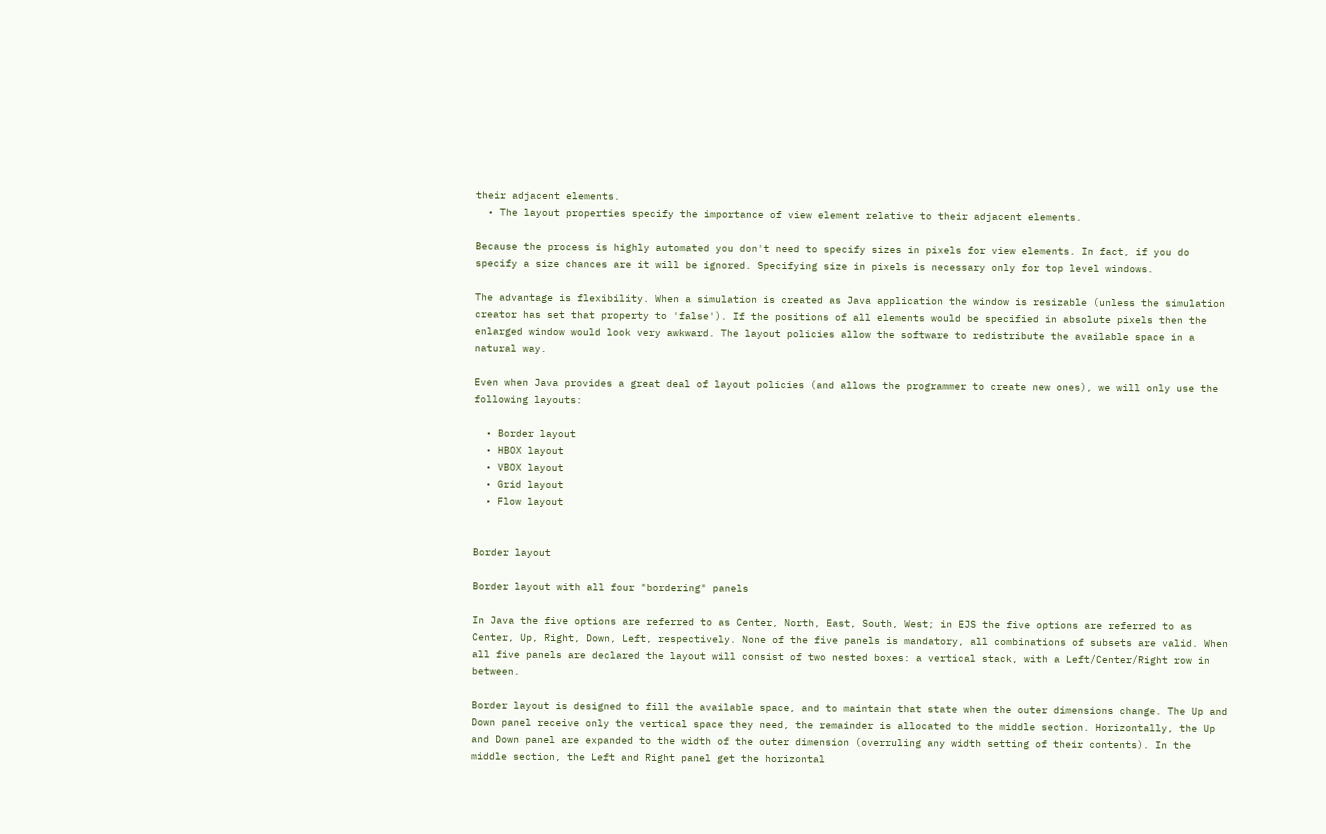their adjacent elements.
  • The layout properties specify the importance of view element relative to their adjacent elements.

Because the process is highly automated you don't need to specify sizes in pixels for view elements. In fact, if you do specify a size chances are it will be ignored. Specifying size in pixels is necessary only for top level windows.

The advantage is flexibility. When a simulation is created as Java application the window is resizable (unless the simulation creator has set that property to 'false'). If the positions of all elements would be specified in absolute pixels then the enlarged window would look very awkward. The layout policies allow the software to redistribute the available space in a natural way.

Even when Java provides a great deal of layout policies (and allows the programmer to create new ones), we will only use the following layouts:

  • Border layout
  • HBOX layout
  • VBOX layout
  • Grid layout
  • Flow layout


Border layout

Border layout with all four "bordering" panels

In Java the five options are referred to as Center, North, East, South, West; in EJS the five options are referred to as Center, Up, Right, Down, Left, respectively. None of the five panels is mandatory, all combinations of subsets are valid. When all five panels are declared the layout will consist of two nested boxes: a vertical stack, with a Left/Center/Right row in between.

Border layout is designed to fill the available space, and to maintain that state when the outer dimensions change. The Up and Down panel receive only the vertical space they need, the remainder is allocated to the middle section. Horizontally, the Up and Down panel are expanded to the width of the outer dimension (overruling any width setting of their contents). In the middle section, the Left and Right panel get the horizontal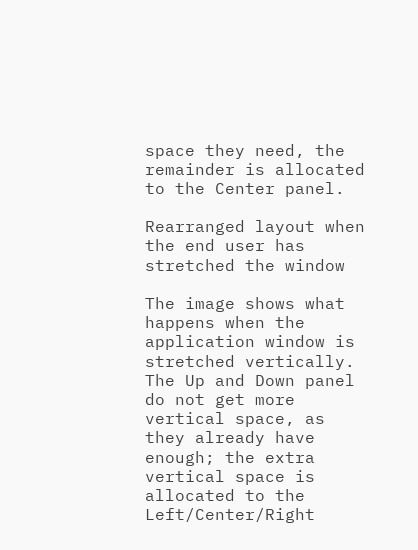space they need, the remainder is allocated to the Center panel.

Rearranged layout when the end user has stretched the window

The image shows what happens when the application window is stretched vertically. The Up and Down panel do not get more vertical space, as they already have enough; the extra vertical space is allocated to the Left/Center/Right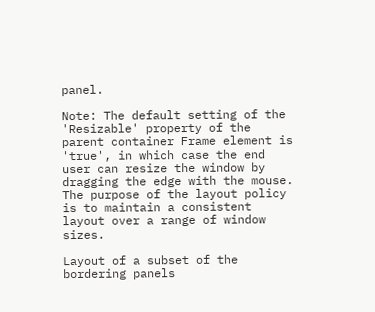panel.

Note: The default setting of the 'Resizable' property of the parent container Frame element is 'true', in which case the end user can resize the window by dragging the edge with the mouse. The purpose of the layout policy is to maintain a consistent layout over a range of window sizes.

Layout of a subset of the bordering panels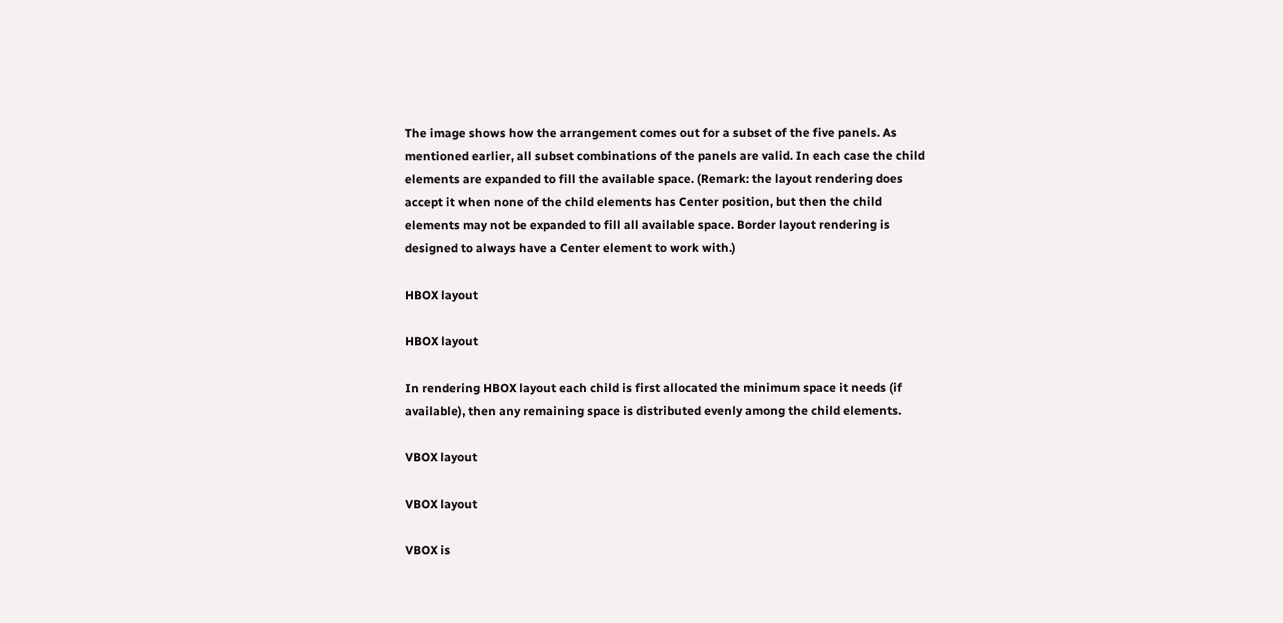The image shows how the arrangement comes out for a subset of the five panels. As mentioned earlier, all subset combinations of the panels are valid. In each case the child elements are expanded to fill the available space. (Remark: the layout rendering does accept it when none of the child elements has Center position, but then the child elements may not be expanded to fill all available space. Border layout rendering is designed to always have a Center element to work with.)

HBOX layout

HBOX layout

In rendering HBOX layout each child is first allocated the minimum space it needs (if available), then any remaining space is distributed evenly among the child elements.

VBOX layout

VBOX layout

VBOX is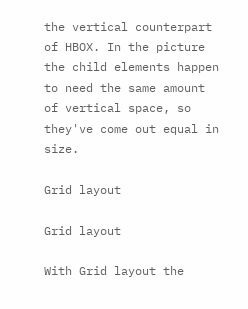the vertical counterpart of HBOX. In the picture the child elements happen to need the same amount of vertical space, so they've come out equal in size.

Grid layout

Grid layout

With Grid layout the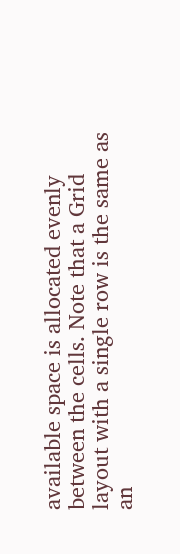available space is allocated evenly between the cells. Note that a Grid layout with a single row is the same as an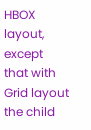HBOX layout, except that with Grid layout the child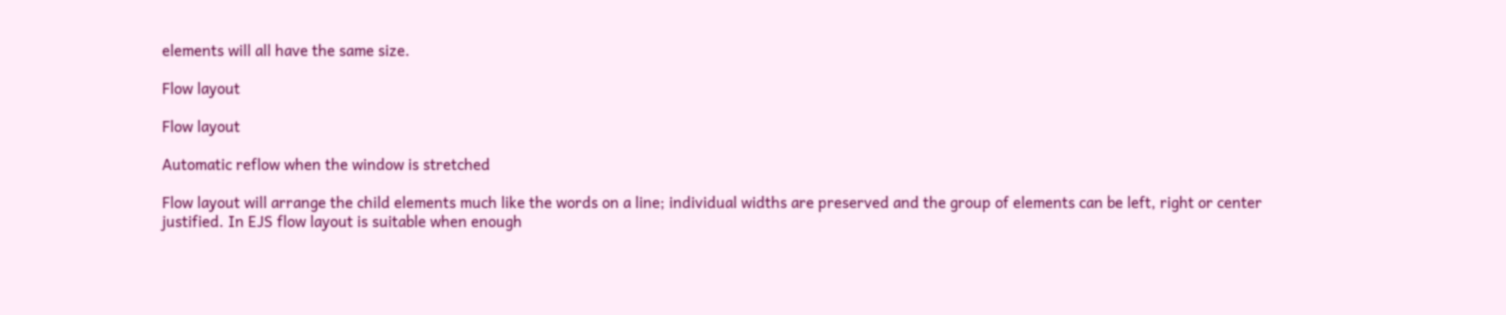elements will all have the same size.

Flow layout

Flow layout

Automatic reflow when the window is stretched

Flow layout will arrange the child elements much like the words on a line; individual widths are preserved and the group of elements can be left, right or center justified. In EJS flow layout is suitable when enough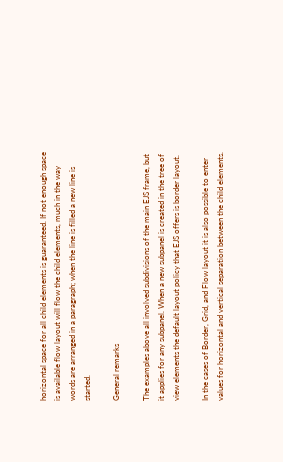horizontal space for all child elements is guaranteed. If not enough space is available flow layout will flow the child elements, much in the way words are arranged in a paragraph; when the line is filled a new line is started.

General remarks

The examples above all involved subdivisions of the main EJS frame, but it applies for any subpanel. When a new subpanel is created in the tree of view elements the default layout policy that EJS offers is border layout.

In the cases of Border, Grid, and Flow layout it is also possible to enter values for horizontal and vertical separation between the child elements.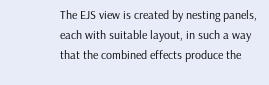The EJS view is created by nesting panels, each with suitable layout, in such a way that the combined effects produce the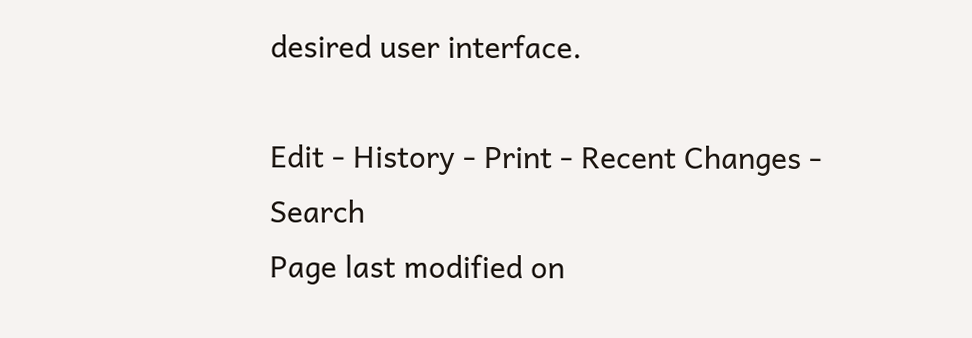desired user interface.

Edit - History - Print - Recent Changes - Search
Page last modified on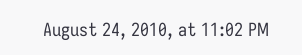August 24, 2010, at 11:02 PM